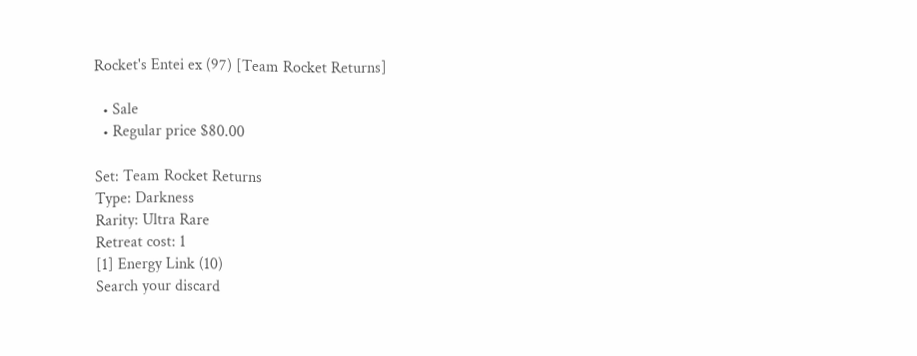Rocket's Entei ex (97) [Team Rocket Returns]

  • Sale
  • Regular price $80.00

Set: Team Rocket Returns
Type: Darkness
Rarity: Ultra Rare
Retreat cost: 1
[1] Energy Link (10)
Search your discard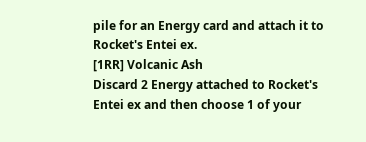pile for an Energy card and attach it to Rocket's Entei ex.
[1RR] Volcanic Ash
Discard 2 Energy attached to Rocket's Entei ex and then choose 1 of your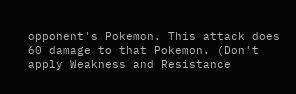opponent's Pokemon. This attack does 60 damage to that Pokemon. (Don't apply Weakness and Resistance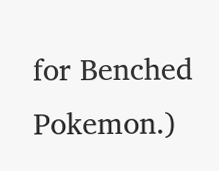for Benched Pokemon.)